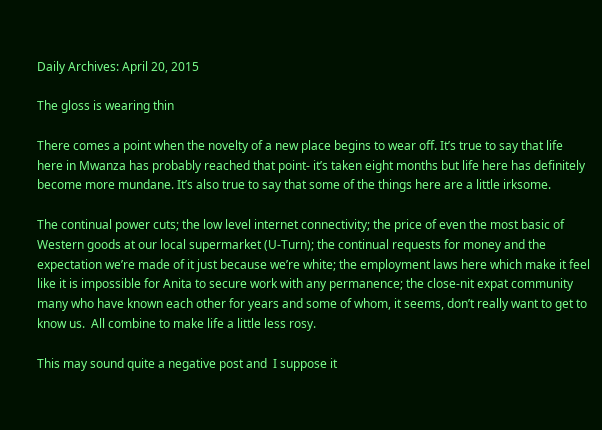Daily Archives: April 20, 2015

The gloss is wearing thin

There comes a point when the novelty of a new place begins to wear off. It’s true to say that life here in Mwanza has probably reached that point- it’s taken eight months but life here has definitely become more mundane. It’s also true to say that some of the things here are a little irksome.

The continual power cuts; the low level internet connectivity; the price of even the most basic of Western goods at our local supermarket (U-Turn); the continual requests for money and the expectation we’re made of it just because we’re white; the employment laws here which make it feel like it is impossible for Anita to secure work with any permanence; the close-nit expat community many who have known each other for years and some of whom, it seems, don’t really want to get to know us.  All combine to make life a little less rosy.

This may sound quite a negative post and  I suppose it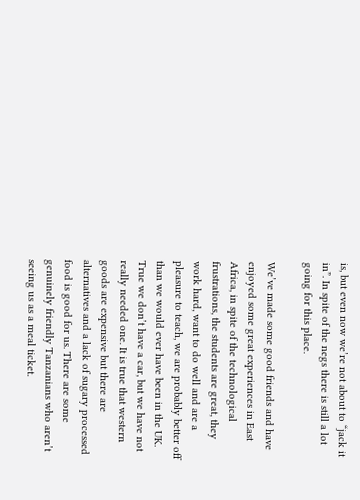is, but even now we’re not about to “jack it in”. In spite of the negs there is still a lot going for this place.

We’ve made some good friends and have enjoyed some great experiences in East Africa, in spite of the technological frustrations, the students are great, they work hard, want to do well and are a pleasure to teach, we are probably better off than we would ever have been in the UK. True we don’t have a car, but we have not really needed one. It is true that western goods are expensive but there are alternatives and a lack of sugary processed food is good for us. There are some genuinely friendly Tanzanians who aren’t seeing us as a meal ticket.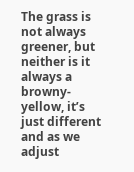The grass is not always greener, but neither is it always a  browny-yellow, it’s just different and as we adjust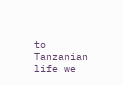to Tanzanian life we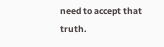need to accept that truth.